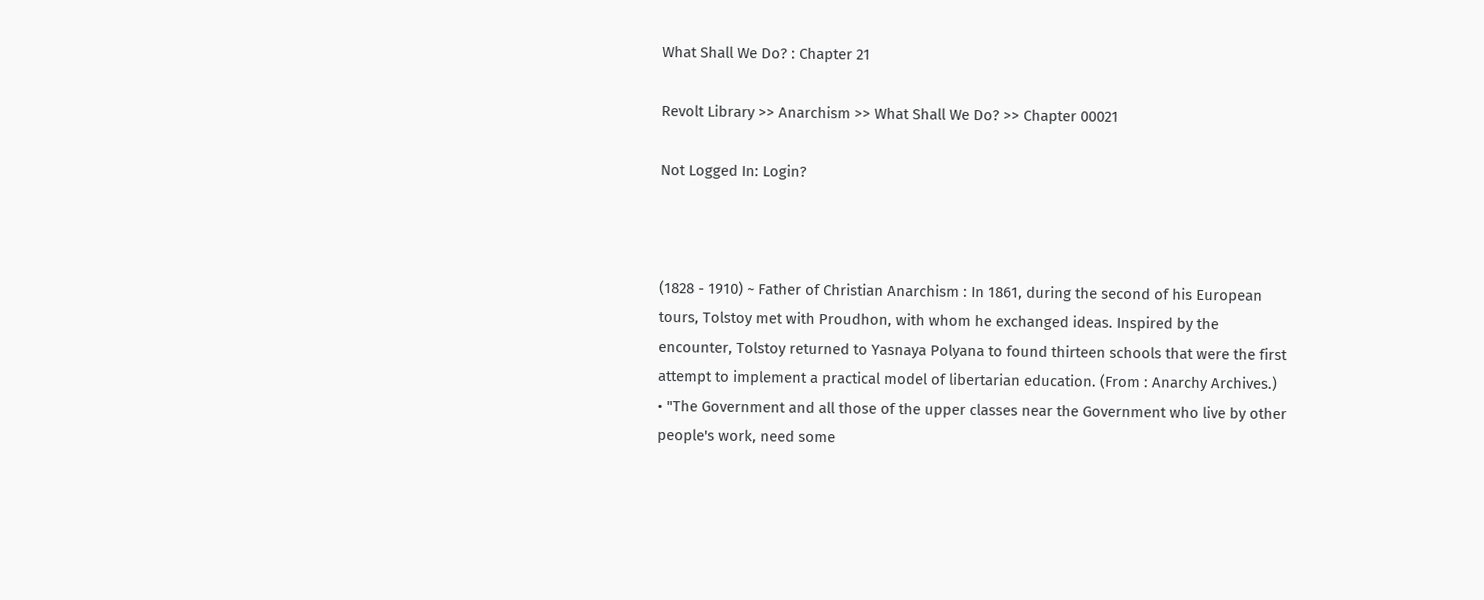What Shall We Do? : Chapter 21

Revolt Library >> Anarchism >> What Shall We Do? >> Chapter 00021

Not Logged In: Login?



(1828 - 1910) ~ Father of Christian Anarchism : In 1861, during the second of his European tours, Tolstoy met with Proudhon, with whom he exchanged ideas. Inspired by the encounter, Tolstoy returned to Yasnaya Polyana to found thirteen schools that were the first attempt to implement a practical model of libertarian education. (From : Anarchy Archives.)
• "The Government and all those of the upper classes near the Government who live by other people's work, need some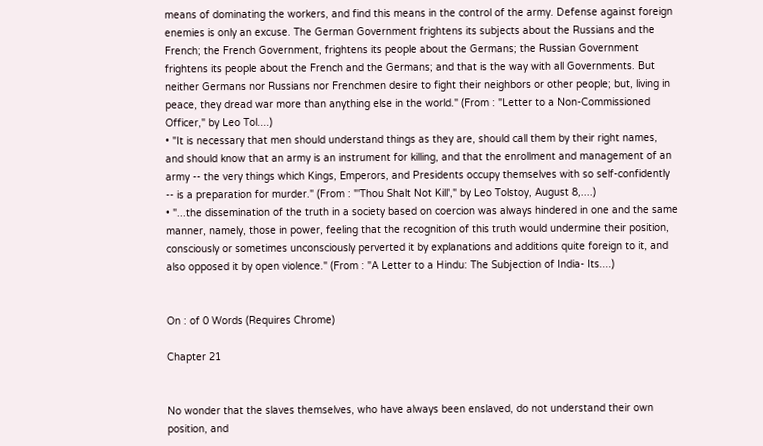means of dominating the workers, and find this means in the control of the army. Defense against foreign enemies is only an excuse. The German Government frightens its subjects about the Russians and the French; the French Government, frightens its people about the Germans; the Russian Government frightens its people about the French and the Germans; and that is the way with all Governments. But neither Germans nor Russians nor Frenchmen desire to fight their neighbors or other people; but, living in peace, they dread war more than anything else in the world." (From : "Letter to a Non-Commissioned Officer," by Leo Tol....)
• "It is necessary that men should understand things as they are, should call them by their right names, and should know that an army is an instrument for killing, and that the enrollment and management of an army -- the very things which Kings, Emperors, and Presidents occupy themselves with so self-confidently -- is a preparation for murder." (From : "'Thou Shalt Not Kill'," by Leo Tolstoy, August 8,....)
• "...the dissemination of the truth in a society based on coercion was always hindered in one and the same manner, namely, those in power, feeling that the recognition of this truth would undermine their position, consciously or sometimes unconsciously perverted it by explanations and additions quite foreign to it, and also opposed it by open violence." (From : "A Letter to a Hindu: The Subjection of India- Its....)


On : of 0 Words (Requires Chrome)

Chapter 21


No wonder that the slaves themselves, who have always been enslaved, do not understand their own position, and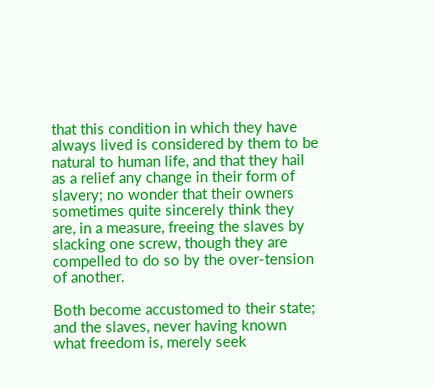that this condition in which they have always lived is considered by them to be natural to human life, and that they hail as a relief any change in their form of slavery; no wonder that their owners sometimes quite sincerely think they are, in a measure, freeing the slaves by slacking one screw, though they are compelled to do so by the over-tension of another.

Both become accustomed to their state; and the slaves, never having known what freedom is, merely seek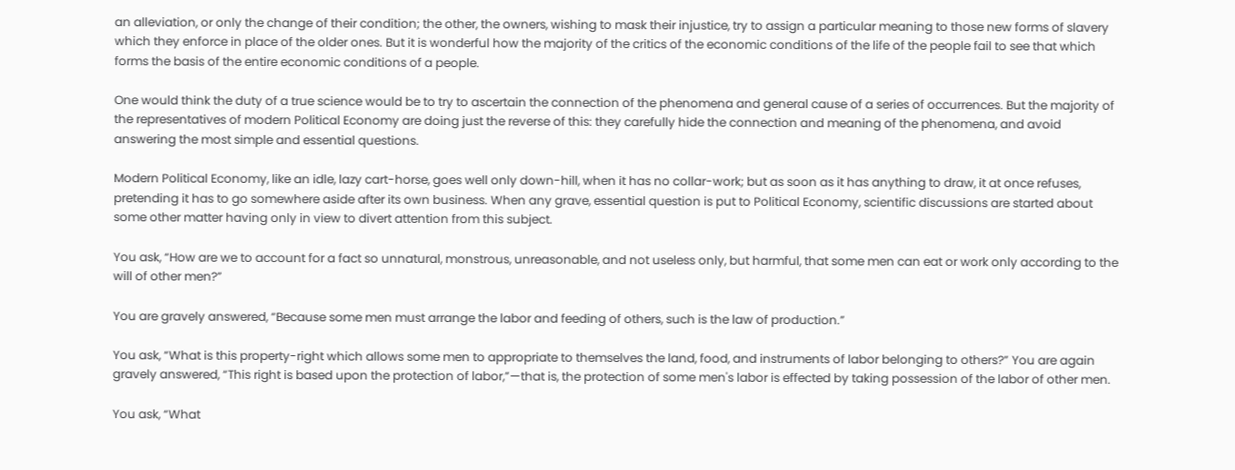an alleviation, or only the change of their condition; the other, the owners, wishing to mask their injustice, try to assign a particular meaning to those new forms of slavery which they enforce in place of the older ones. But it is wonderful how the majority of the critics of the economic conditions of the life of the people fail to see that which forms the basis of the entire economic conditions of a people.

One would think the duty of a true science would be to try to ascertain the connection of the phenomena and general cause of a series of occurrences. But the majority of the representatives of modern Political Economy are doing just the reverse of this: they carefully hide the connection and meaning of the phenomena, and avoid answering the most simple and essential questions.

Modern Political Economy, like an idle, lazy cart-horse, goes well only down-hill, when it has no collar-work; but as soon as it has anything to draw, it at once refuses, pretending it has to go somewhere aside after its own business. When any grave, essential question is put to Political Economy, scientific discussions are started about some other matter having only in view to divert attention from this subject.

You ask, “How are we to account for a fact so unnatural, monstrous, unreasonable, and not useless only, but harmful, that some men can eat or work only according to the will of other men?”

You are gravely answered, “Because some men must arrange the labor and feeding of others, such is the law of production.”

You ask, “What is this property-right which allows some men to appropriate to themselves the land, food, and instruments of labor belonging to others?” You are again gravely answered, “This right is based upon the protection of labor,”—that is, the protection of some men's labor is effected by taking possession of the labor of other men.

You ask, “What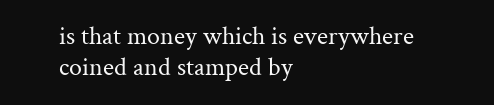is that money which is everywhere coined and stamped by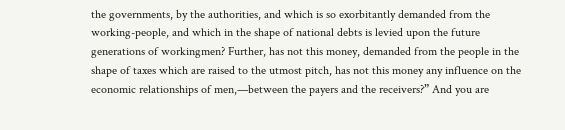the governments, by the authorities, and which is so exorbitantly demanded from the working-people, and which in the shape of national debts is levied upon the future generations of workingmen? Further, has not this money, demanded from the people in the shape of taxes which are raised to the utmost pitch, has not this money any influence on the economic relationships of men,—between the payers and the receivers?” And you are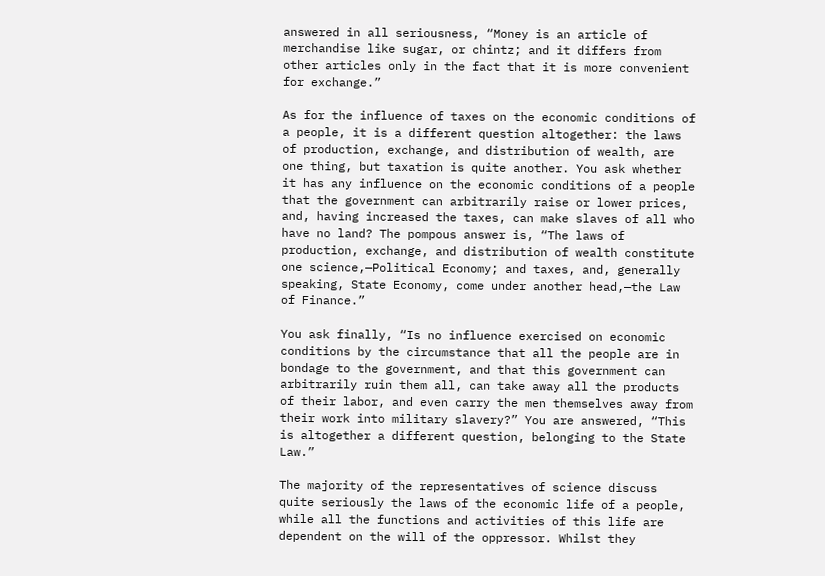answered in all seriousness, “Money is an article of merchandise like sugar, or chintz; and it differs from other articles only in the fact that it is more convenient for exchange.”

As for the influence of taxes on the economic conditions of a people, it is a different question altogether: the laws of production, exchange, and distribution of wealth, are one thing, but taxation is quite another. You ask whether it has any influence on the economic conditions of a people that the government can arbitrarily raise or lower prices, and, having increased the taxes, can make slaves of all who have no land? The pompous answer is, “The laws of production, exchange, and distribution of wealth constitute one science,—Political Economy; and taxes, and, generally speaking, State Economy, come under another head,—the Law of Finance.”

You ask finally, “Is no influence exercised on economic conditions by the circumstance that all the people are in bondage to the government, and that this government can arbitrarily ruin them all, can take away all the products of their labor, and even carry the men themselves away from their work into military slavery?” You are answered, “This is altogether a different question, belonging to the State Law.”

The majority of the representatives of science discuss quite seriously the laws of the economic life of a people, while all the functions and activities of this life are dependent on the will of the oppressor. Whilst they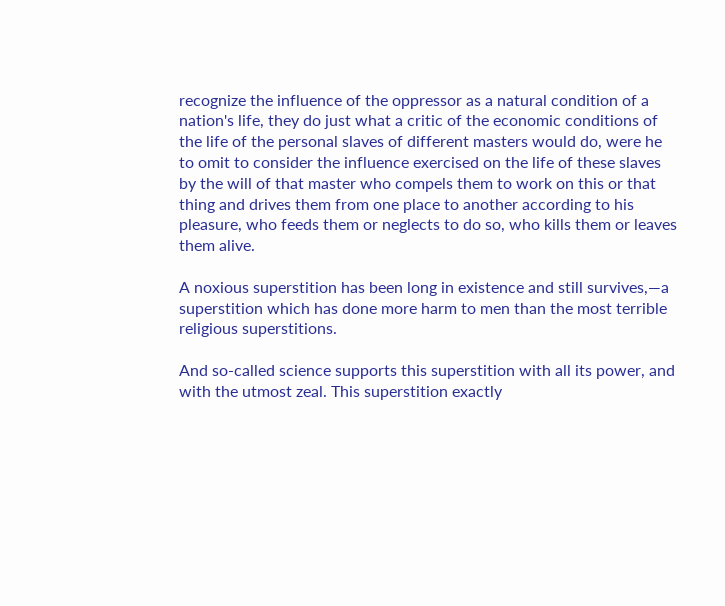recognize the influence of the oppressor as a natural condition of a nation's life, they do just what a critic of the economic conditions of the life of the personal slaves of different masters would do, were he to omit to consider the influence exercised on the life of these slaves by the will of that master who compels them to work on this or that thing and drives them from one place to another according to his pleasure, who feeds them or neglects to do so, who kills them or leaves them alive.

A noxious superstition has been long in existence and still survives,—a superstition which has done more harm to men than the most terrible religious superstitions.

And so-called science supports this superstition with all its power, and with the utmost zeal. This superstition exactly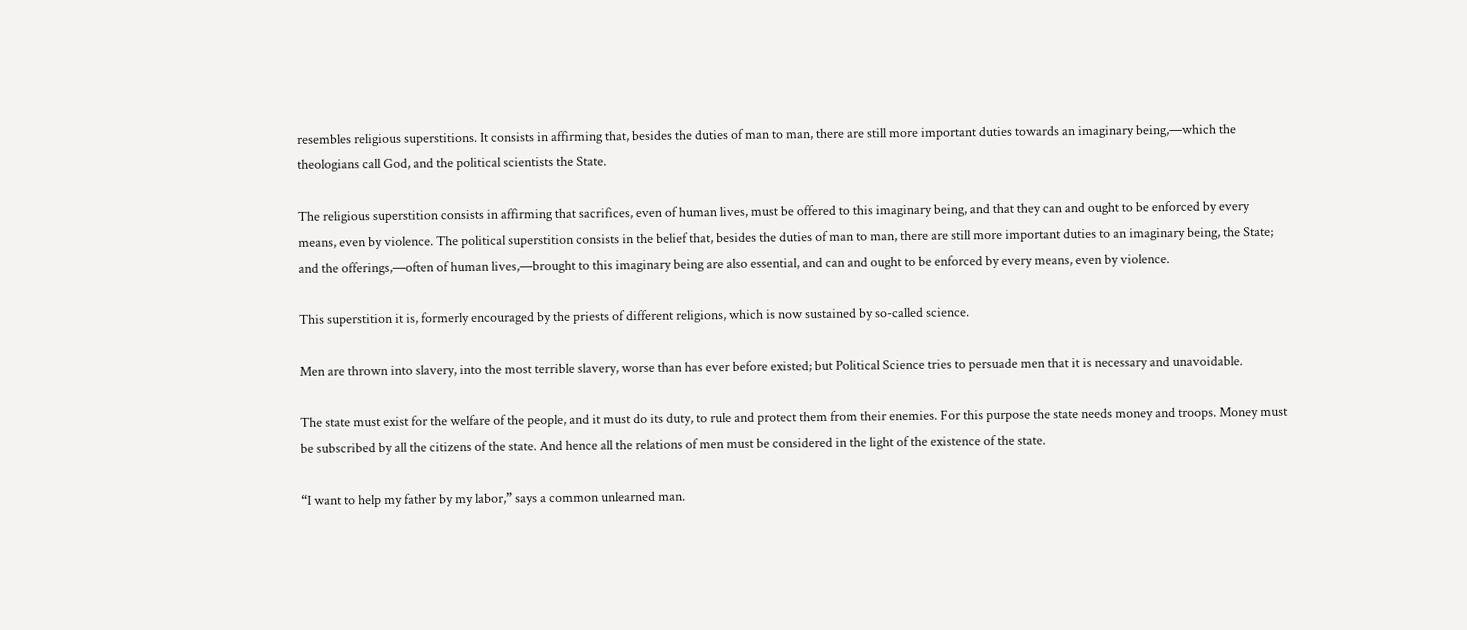resembles religious superstitions. It consists in affirming that, besides the duties of man to man, there are still more important duties towards an imaginary being,—which the theologians call God, and the political scientists the State.

The religious superstition consists in affirming that sacrifices, even of human lives, must be offered to this imaginary being, and that they can and ought to be enforced by every means, even by violence. The political superstition consists in the belief that, besides the duties of man to man, there are still more important duties to an imaginary being, the State; and the offerings,—often of human lives,—brought to this imaginary being are also essential, and can and ought to be enforced by every means, even by violence.

This superstition it is, formerly encouraged by the priests of different religions, which is now sustained by so-called science.

Men are thrown into slavery, into the most terrible slavery, worse than has ever before existed; but Political Science tries to persuade men that it is necessary and unavoidable.

The state must exist for the welfare of the people, and it must do its duty, to rule and protect them from their enemies. For this purpose the state needs money and troops. Money must be subscribed by all the citizens of the state. And hence all the relations of men must be considered in the light of the existence of the state.

“I want to help my father by my labor,” says a common unlearned man.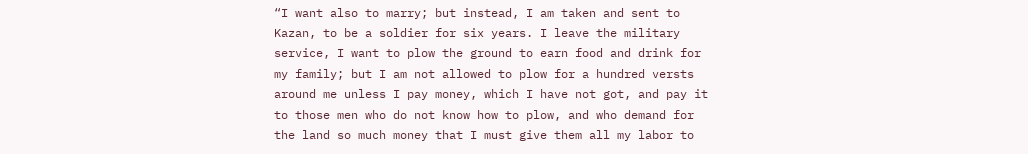“I want also to marry; but instead, I am taken and sent to Kazan, to be a soldier for six years. I leave the military service, I want to plow the ground to earn food and drink for my family; but I am not allowed to plow for a hundred versts around me unless I pay money, which I have not got, and pay it to those men who do not know how to plow, and who demand for the land so much money that I must give them all my labor to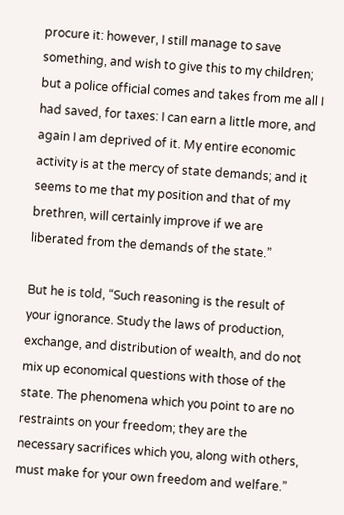procure it: however, I still manage to save something, and wish to give this to my children; but a police official comes and takes from me all I had saved, for taxes: I can earn a little more, and again I am deprived of it. My entire economic activity is at the mercy of state demands; and it seems to me that my position and that of my brethren, will certainly improve if we are liberated from the demands of the state.”

But he is told, “Such reasoning is the result of your ignorance. Study the laws of production, exchange, and distribution of wealth, and do not mix up economical questions with those of the state. The phenomena which you point to are no restraints on your freedom; they are the necessary sacrifices which you, along with others, must make for your own freedom and welfare.”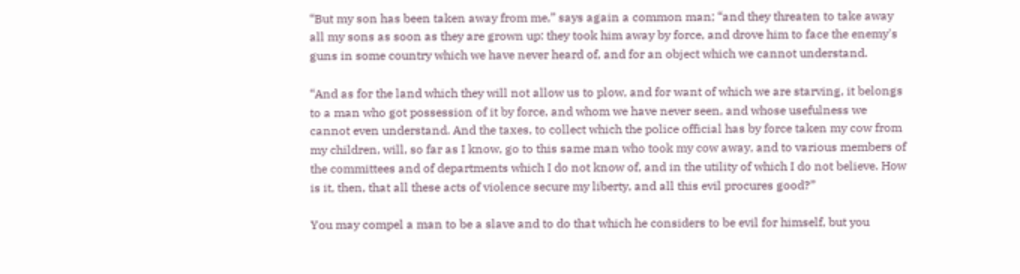“But my son has been taken away from me,” says again a common man; “and they threaten to take away all my sons as soon as they are grown up: they took him away by force, and drove him to face the enemy's guns in some country which we have never heard of, and for an object which we cannot understand.

“And as for the land which they will not allow us to plow, and for want of which we are starving, it belongs to a man who got possession of it by force, and whom we have never seen, and whose usefulness we cannot even understand. And the taxes, to collect which the police official has by force taken my cow from my children, will, so far as I know, go to this same man who took my cow away, and to various members of the committees and of departments which I do not know of, and in the utility of which I do not believe. How is it, then, that all these acts of violence secure my liberty, and all this evil procures good?”

You may compel a man to be a slave and to do that which he considers to be evil for himself, but you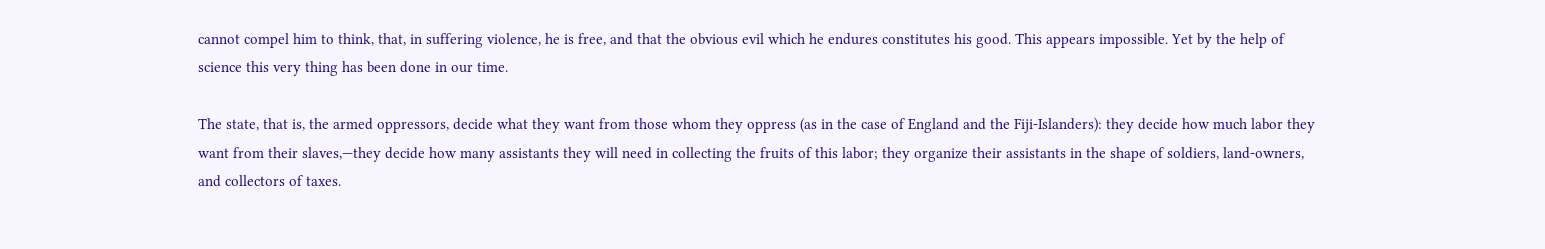cannot compel him to think, that, in suffering violence, he is free, and that the obvious evil which he endures constitutes his good. This appears impossible. Yet by the help of science this very thing has been done in our time.

The state, that is, the armed oppressors, decide what they want from those whom they oppress (as in the case of England and the Fiji-Islanders): they decide how much labor they want from their slaves,—they decide how many assistants they will need in collecting the fruits of this labor; they organize their assistants in the shape of soldiers, land-owners, and collectors of taxes.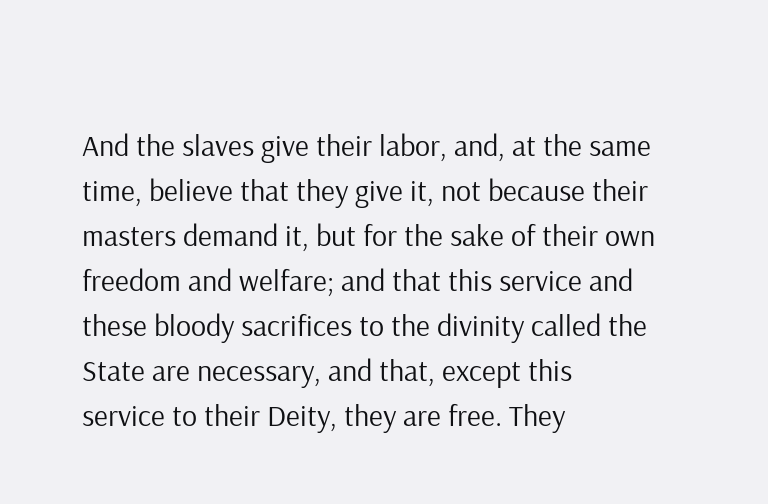And the slaves give their labor, and, at the same time, believe that they give it, not because their masters demand it, but for the sake of their own freedom and welfare; and that this service and these bloody sacrifices to the divinity called the State are necessary, and that, except this service to their Deity, they are free. They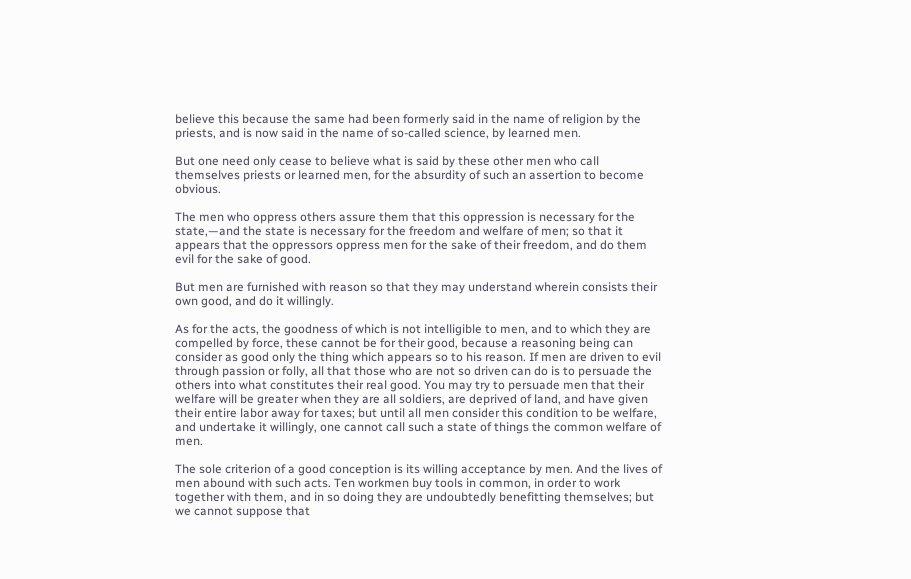believe this because the same had been formerly said in the name of religion by the priests, and is now said in the name of so-called science, by learned men.

But one need only cease to believe what is said by these other men who call themselves priests or learned men, for the absurdity of such an assertion to become obvious.

The men who oppress others assure them that this oppression is necessary for the state,—and the state is necessary for the freedom and welfare of men; so that it appears that the oppressors oppress men for the sake of their freedom, and do them evil for the sake of good.

But men are furnished with reason so that they may understand wherein consists their own good, and do it willingly.

As for the acts, the goodness of which is not intelligible to men, and to which they are compelled by force, these cannot be for their good, because a reasoning being can consider as good only the thing which appears so to his reason. If men are driven to evil through passion or folly, all that those who are not so driven can do is to persuade the others into what constitutes their real good. You may try to persuade men that their welfare will be greater when they are all soldiers, are deprived of land, and have given their entire labor away for taxes; but until all men consider this condition to be welfare, and undertake it willingly, one cannot call such a state of things the common welfare of men.

The sole criterion of a good conception is its willing acceptance by men. And the lives of men abound with such acts. Ten workmen buy tools in common, in order to work together with them, and in so doing they are undoubtedly benefitting themselves; but we cannot suppose that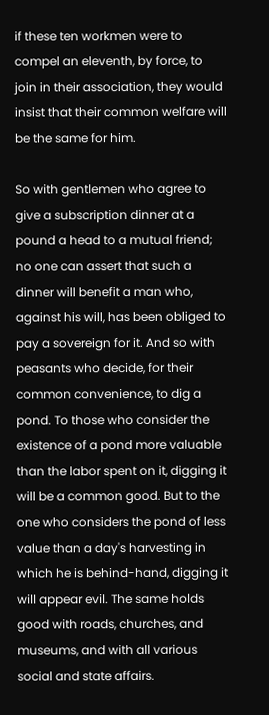if these ten workmen were to compel an eleventh, by force, to join in their association, they would insist that their common welfare will be the same for him.

So with gentlemen who agree to give a subscription dinner at a pound a head to a mutual friend; no one can assert that such a dinner will benefit a man who, against his will, has been obliged to pay a sovereign for it. And so with peasants who decide, for their common convenience, to dig a pond. To those who consider the existence of a pond more valuable than the labor spent on it, digging it will be a common good. But to the one who considers the pond of less value than a day's harvesting in which he is behind-hand, digging it will appear evil. The same holds good with roads, churches, and museums, and with all various social and state affairs.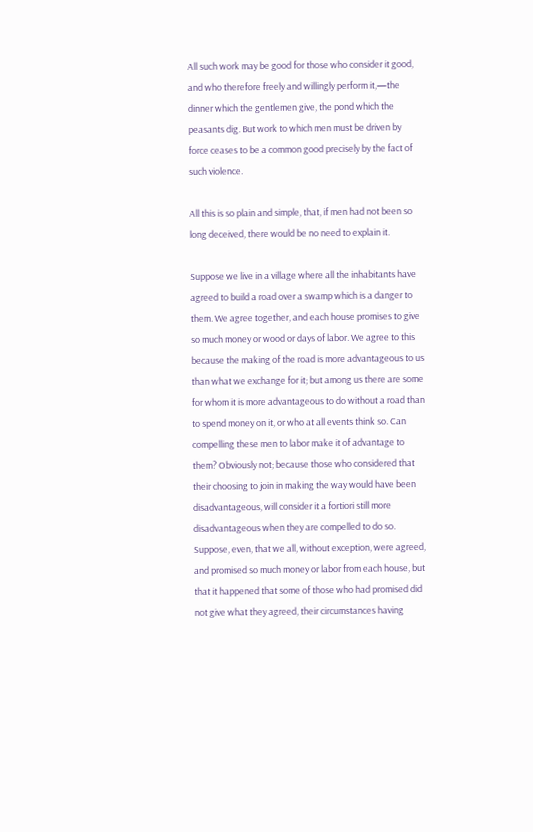All such work may be good for those who consider it good, and who therefore freely and willingly perform it,—the dinner which the gentlemen give, the pond which the peasants dig. But work to which men must be driven by force ceases to be a common good precisely by the fact of such violence.

All this is so plain and simple, that, if men had not been so long deceived, there would be no need to explain it.

Suppose we live in a village where all the inhabitants have agreed to build a road over a swamp which is a danger to them. We agree together, and each house promises to give so much money or wood or days of labor. We agree to this because the making of the road is more advantageous to us than what we exchange for it; but among us there are some for whom it is more advantageous to do without a road than to spend money on it, or who at all events think so. Can compelling these men to labor make it of advantage to them? Obviously not; because those who considered that their choosing to join in making the way would have been disadvantageous, will consider it a fortiori still more disadvantageous when they are compelled to do so. Suppose, even, that we all, without exception, were agreed, and promised so much money or labor from each house, but that it happened that some of those who had promised did not give what they agreed, their circumstances having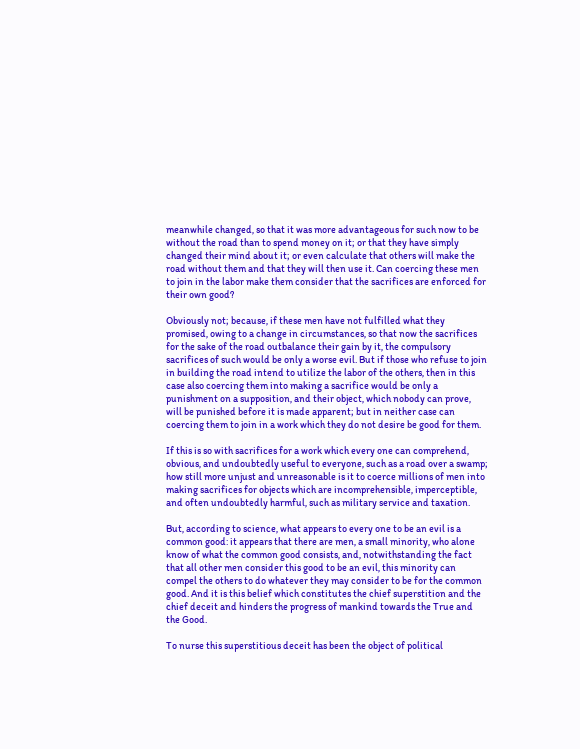meanwhile changed, so that it was more advantageous for such now to be without the road than to spend money on it; or that they have simply changed their mind about it; or even calculate that others will make the road without them and that they will then use it. Can coercing these men to join in the labor make them consider that the sacrifices are enforced for their own good?

Obviously not; because, if these men have not fulfilled what they promised, owing to a change in circumstances, so that now the sacrifices for the sake of the road outbalance their gain by it, the compulsory sacrifices of such would be only a worse evil. But if those who refuse to join in building the road intend to utilize the labor of the others, then in this case also coercing them into making a sacrifice would be only a punishment on a supposition, and their object, which nobody can prove, will be punished before it is made apparent; but in neither case can coercing them to join in a work which they do not desire be good for them.

If this is so with sacrifices for a work which every one can comprehend, obvious, and undoubtedly useful to everyone, such as a road over a swamp; how still more unjust and unreasonable is it to coerce millions of men into making sacrifices for objects which are incomprehensible, imperceptible, and often undoubtedly harmful, such as military service and taxation.

But, according to science, what appears to every one to be an evil is a common good: it appears that there are men, a small minority, who alone know of what the common good consists, and, notwithstanding the fact that all other men consider this good to be an evil, this minority can compel the others to do whatever they may consider to be for the common good. And it is this belief which constitutes the chief superstition and the chief deceit and hinders the progress of mankind towards the True and the Good.

To nurse this superstitious deceit has been the object of political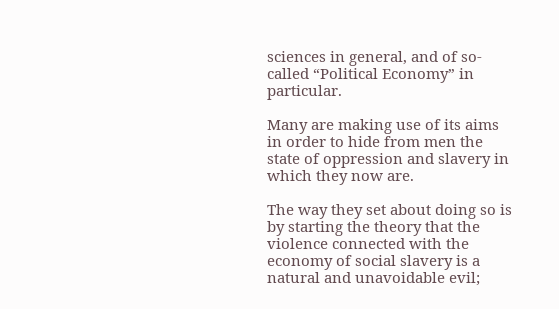sciences in general, and of so-called “Political Economy” in particular.

Many are making use of its aims in order to hide from men the state of oppression and slavery in which they now are.

The way they set about doing so is by starting the theory that the violence connected with the economy of social slavery is a natural and unavoidable evil;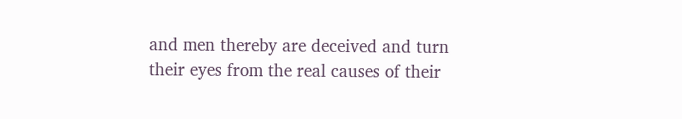and men thereby are deceived and turn their eyes from the real causes of their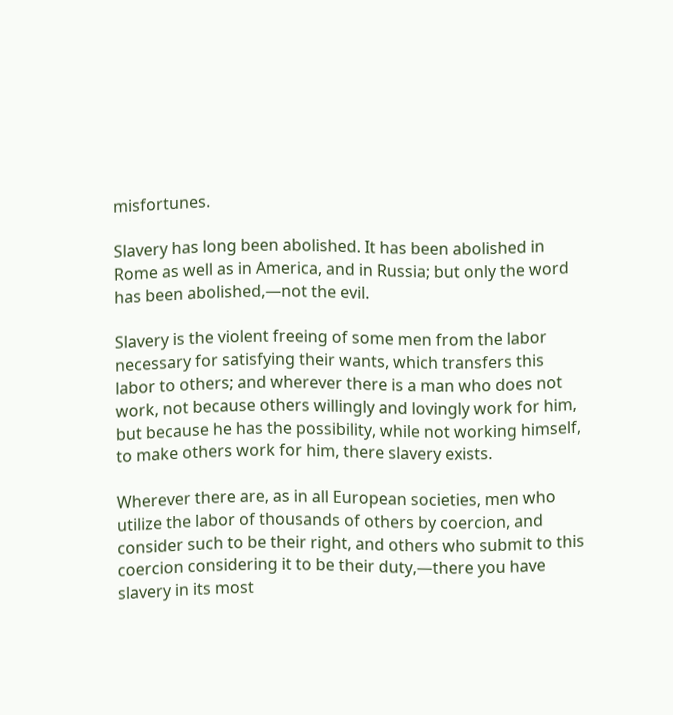misfortunes.

Slavery has long been abolished. It has been abolished in Rome as well as in America, and in Russia; but only the word has been abolished,—not the evil.

Slavery is the violent freeing of some men from the labor necessary for satisfying their wants, which transfers this labor to others; and wherever there is a man who does not work, not because others willingly and lovingly work for him, but because he has the possibility, while not working himself, to make others work for him, there slavery exists.

Wherever there are, as in all European societies, men who utilize the labor of thousands of others by coercion, and consider such to be their right, and others who submit to this coercion considering it to be their duty,—there you have slavery in its most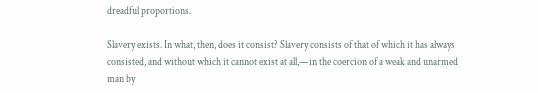dreadful proportions.

Slavery exists. In what, then, does it consist? Slavery consists of that of which it has always consisted, and without which it cannot exist at all,—in the coercion of a weak and unarmed man by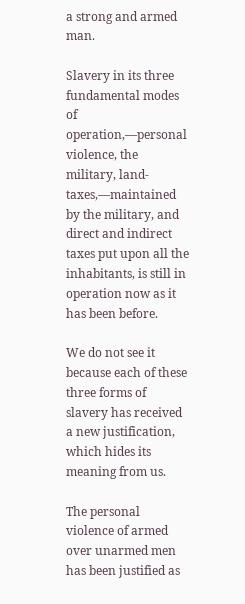a strong and armed man.

Slavery in its three fundamental modes of operation,—personal violence, the military, land-taxes,—maintained by the military, and direct and indirect taxes put upon all the inhabitants, is still in operation now as it has been before.

We do not see it because each of these three forms of slavery has received a new justification, which hides its meaning from us.

The personal violence of armed over unarmed men has been justified as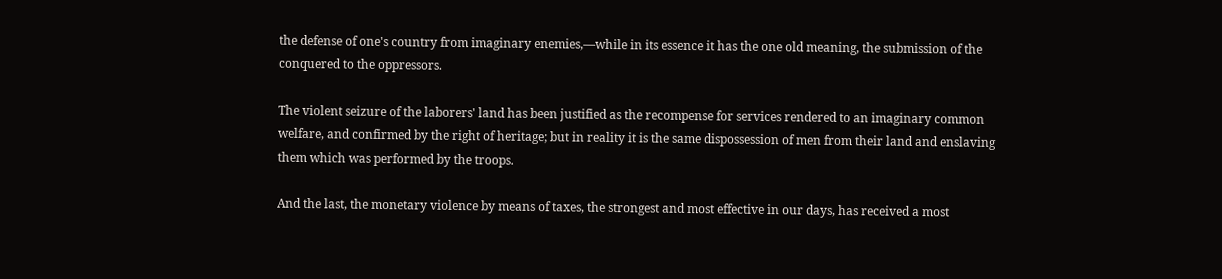the defense of one's country from imaginary enemies,—while in its essence it has the one old meaning, the submission of the conquered to the oppressors.

The violent seizure of the laborers' land has been justified as the recompense for services rendered to an imaginary common welfare, and confirmed by the right of heritage; but in reality it is the same dispossession of men from their land and enslaving them which was performed by the troops.

And the last, the monetary violence by means of taxes, the strongest and most effective in our days, has received a most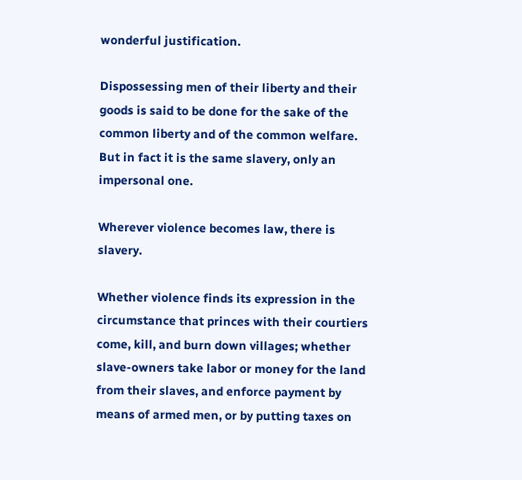wonderful justification.

Dispossessing men of their liberty and their goods is said to be done for the sake of the common liberty and of the common welfare. But in fact it is the same slavery, only an impersonal one.

Wherever violence becomes law, there is slavery.

Whether violence finds its expression in the circumstance that princes with their courtiers come, kill, and burn down villages; whether slave-owners take labor or money for the land from their slaves, and enforce payment by means of armed men, or by putting taxes on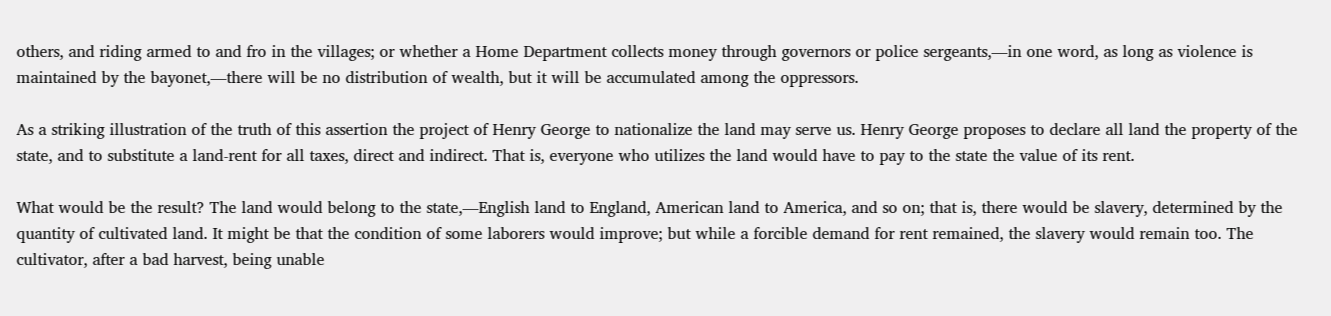others, and riding armed to and fro in the villages; or whether a Home Department collects money through governors or police sergeants,—in one word, as long as violence is maintained by the bayonet,—there will be no distribution of wealth, but it will be accumulated among the oppressors.

As a striking illustration of the truth of this assertion the project of Henry George to nationalize the land may serve us. Henry George proposes to declare all land the property of the state, and to substitute a land-rent for all taxes, direct and indirect. That is, everyone who utilizes the land would have to pay to the state the value of its rent.

What would be the result? The land would belong to the state,—English land to England, American land to America, and so on; that is, there would be slavery, determined by the quantity of cultivated land. It might be that the condition of some laborers would improve; but while a forcible demand for rent remained, the slavery would remain too. The cultivator, after a bad harvest, being unable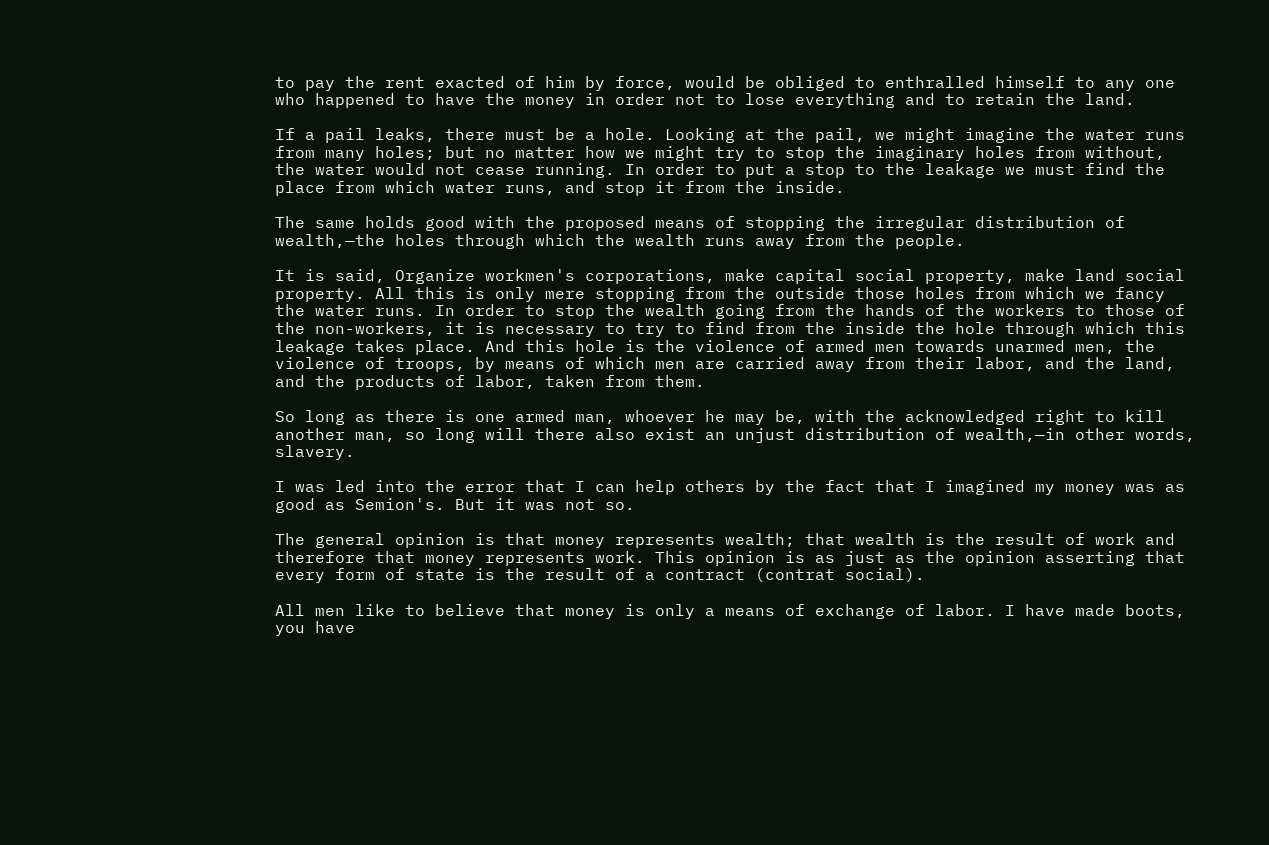to pay the rent exacted of him by force, would be obliged to enthralled himself to any one who happened to have the money in order not to lose everything and to retain the land.

If a pail leaks, there must be a hole. Looking at the pail, we might imagine the water runs from many holes; but no matter how we might try to stop the imaginary holes from without, the water would not cease running. In order to put a stop to the leakage we must find the place from which water runs, and stop it from the inside.

The same holds good with the proposed means of stopping the irregular distribution of wealth,—the holes through which the wealth runs away from the people.

It is said, Organize workmen's corporations, make capital social property, make land social property. All this is only mere stopping from the outside those holes from which we fancy the water runs. In order to stop the wealth going from the hands of the workers to those of the non-workers, it is necessary to try to find from the inside the hole through which this leakage takes place. And this hole is the violence of armed men towards unarmed men, the violence of troops, by means of which men are carried away from their labor, and the land, and the products of labor, taken from them.

So long as there is one armed man, whoever he may be, with the acknowledged right to kill another man, so long will there also exist an unjust distribution of wealth,—in other words, slavery.

I was led into the error that I can help others by the fact that I imagined my money was as good as Semion's. But it was not so.

The general opinion is that money represents wealth; that wealth is the result of work and therefore that money represents work. This opinion is as just as the opinion asserting that every form of state is the result of a contract (contrat social).

All men like to believe that money is only a means of exchange of labor. I have made boots, you have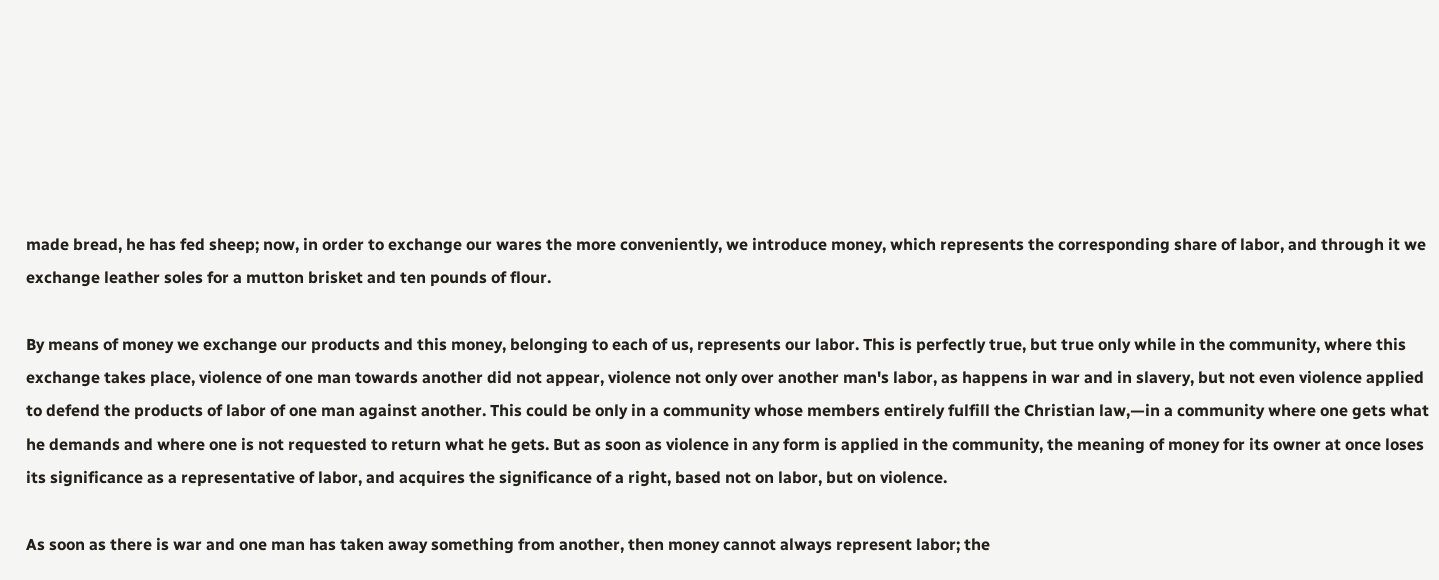made bread, he has fed sheep; now, in order to exchange our wares the more conveniently, we introduce money, which represents the corresponding share of labor, and through it we exchange leather soles for a mutton brisket and ten pounds of flour.

By means of money we exchange our products and this money, belonging to each of us, represents our labor. This is perfectly true, but true only while in the community, where this exchange takes place, violence of one man towards another did not appear, violence not only over another man's labor, as happens in war and in slavery, but not even violence applied to defend the products of labor of one man against another. This could be only in a community whose members entirely fulfill the Christian law,—in a community where one gets what he demands and where one is not requested to return what he gets. But as soon as violence in any form is applied in the community, the meaning of money for its owner at once loses its significance as a representative of labor, and acquires the significance of a right, based not on labor, but on violence.

As soon as there is war and one man has taken away something from another, then money cannot always represent labor; the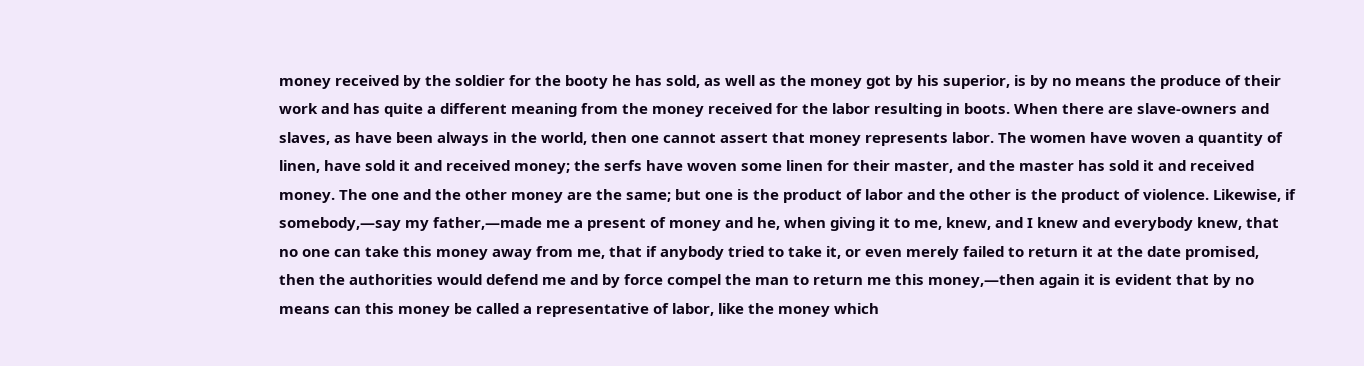money received by the soldier for the booty he has sold, as well as the money got by his superior, is by no means the produce of their work and has quite a different meaning from the money received for the labor resulting in boots. When there are slave-owners and slaves, as have been always in the world, then one cannot assert that money represents labor. The women have woven a quantity of linen, have sold it and received money; the serfs have woven some linen for their master, and the master has sold it and received money. The one and the other money are the same; but one is the product of labor and the other is the product of violence. Likewise, if somebody,—say my father,—made me a present of money and he, when giving it to me, knew, and I knew and everybody knew, that no one can take this money away from me, that if anybody tried to take it, or even merely failed to return it at the date promised, then the authorities would defend me and by force compel the man to return me this money,—then again it is evident that by no means can this money be called a representative of labor, like the money which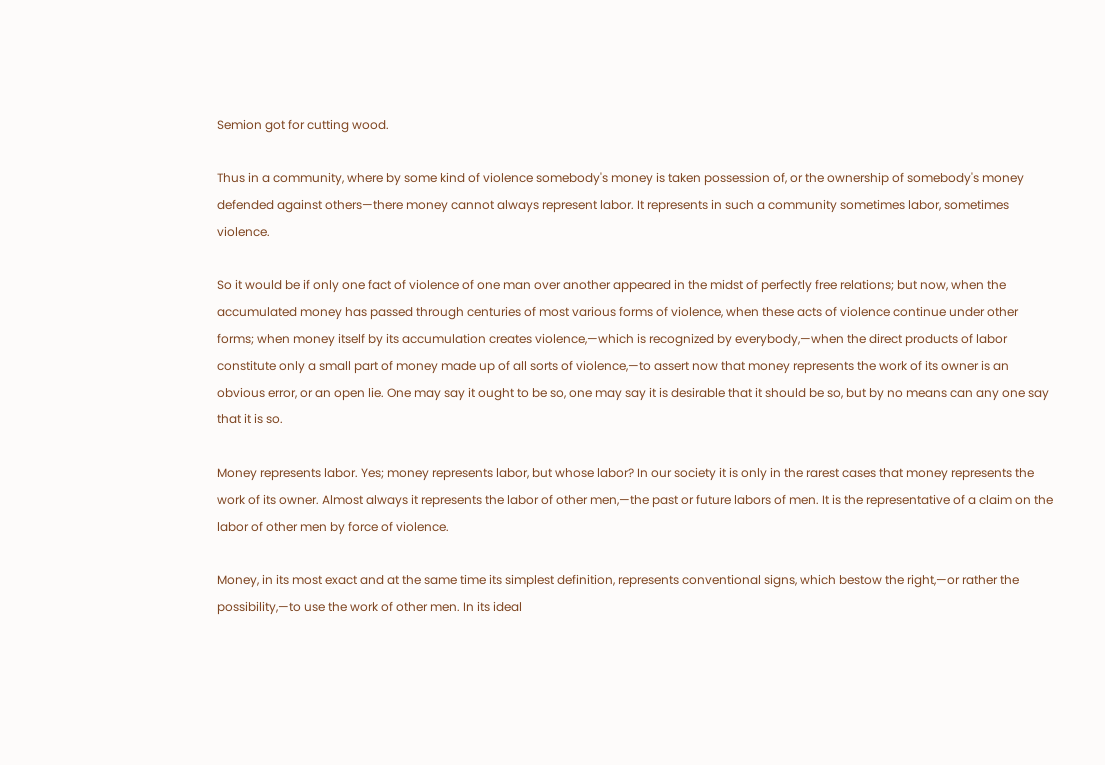Semion got for cutting wood.

Thus in a community, where by some kind of violence somebody's money is taken possession of, or the ownership of somebody's money defended against others—there money cannot always represent labor. It represents in such a community sometimes labor, sometimes violence.

So it would be if only one fact of violence of one man over another appeared in the midst of perfectly free relations; but now, when the accumulated money has passed through centuries of most various forms of violence, when these acts of violence continue under other forms; when money itself by its accumulation creates violence,—which is recognized by everybody,—when the direct products of labor constitute only a small part of money made up of all sorts of violence,—to assert now that money represents the work of its owner is an obvious error, or an open lie. One may say it ought to be so, one may say it is desirable that it should be so, but by no means can any one say that it is so.

Money represents labor. Yes; money represents labor, but whose labor? In our society it is only in the rarest cases that money represents the work of its owner. Almost always it represents the labor of other men,—the past or future labors of men. It is the representative of a claim on the labor of other men by force of violence.

Money, in its most exact and at the same time its simplest definition, represents conventional signs, which bestow the right,—or rather the possibility,—to use the work of other men. In its ideal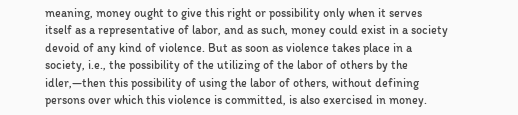meaning, money ought to give this right or possibility only when it serves itself as a representative of labor, and as such, money could exist in a society devoid of any kind of violence. But as soon as violence takes place in a society, i.e., the possibility of the utilizing of the labor of others by the idler,—then this possibility of using the labor of others, without defining persons over which this violence is committed, is also exercised in money.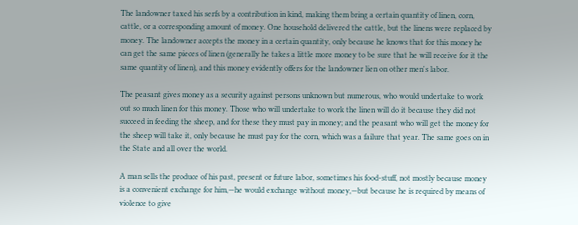The landowner taxed his serfs by a contribution in kind, making them bring a certain quantity of linen, corn, cattle, or a corresponding amount of money. One household delivered the cattle, but the linens were replaced by money. The landowner accepts the money in a certain quantity, only because he knows that for this money he can get the same pieces of linen (generally he takes a little more money to be sure that he will receive for it the same quantity of linen), and this money evidently offers for the landowner lien on other men's labor.

The peasant gives money as a security against persons unknown but numerous, who would undertake to work out so much linen for this money. Those who will undertake to work the linen will do it because they did not succeed in feeding the sheep, and for these they must pay in money; and the peasant who will get the money for the sheep will take it, only because he must pay for the corn, which was a failure that year. The same goes on in the State and all over the world.

A man sells the produce of his past, present or future labor, sometimes his food-stuff, not mostly because money is a convenient exchange for him,—he would exchange without money,—but because he is required by means of violence to give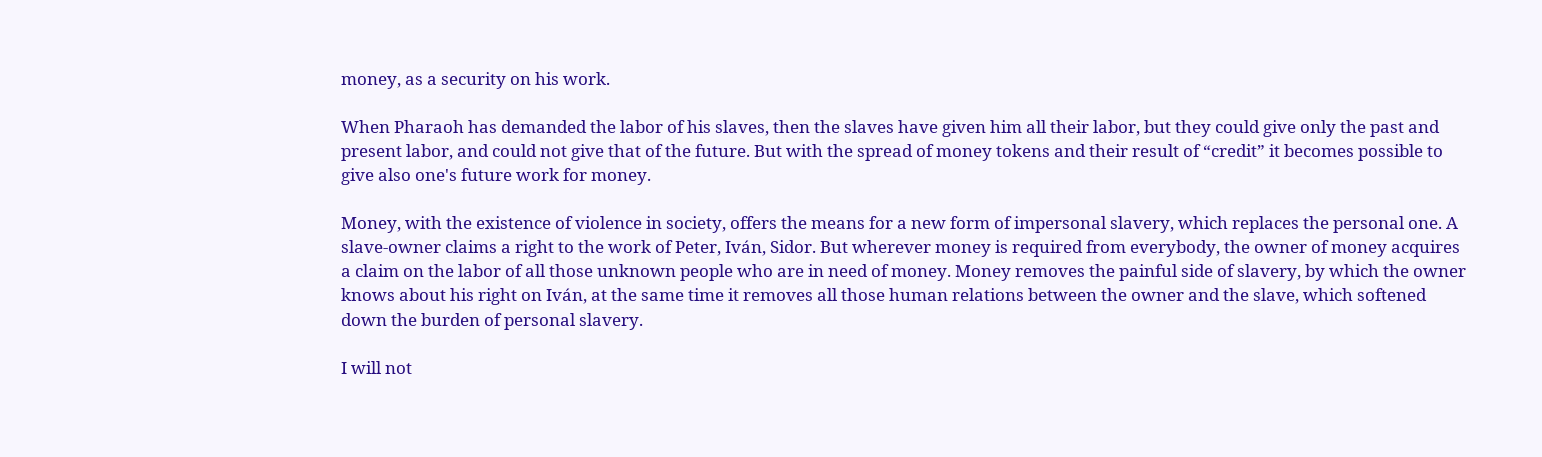money, as a security on his work.

When Pharaoh has demanded the labor of his slaves, then the slaves have given him all their labor, but they could give only the past and present labor, and could not give that of the future. But with the spread of money tokens and their result of “credit” it becomes possible to give also one's future work for money.

Money, with the existence of violence in society, offers the means for a new form of impersonal slavery, which replaces the personal one. A slave-owner claims a right to the work of Peter, Iván, Sidor. But wherever money is required from everybody, the owner of money acquires a claim on the labor of all those unknown people who are in need of money. Money removes the painful side of slavery, by which the owner knows about his right on Iván, at the same time it removes all those human relations between the owner and the slave, which softened down the burden of personal slavery.

I will not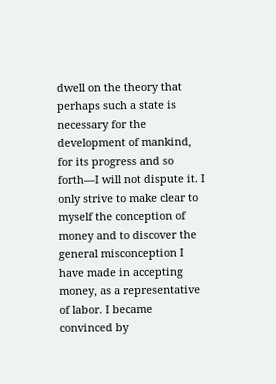dwell on the theory that perhaps such a state is necessary for the development of mankind, for its progress and so forth—I will not dispute it. I only strive to make clear to myself the conception of money and to discover the general misconception I have made in accepting money, as a representative of labor. I became convinced by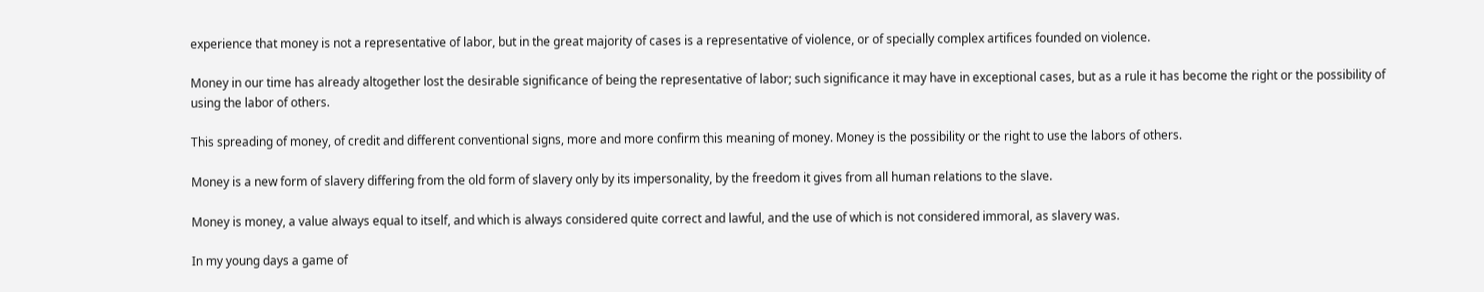experience that money is not a representative of labor, but in the great majority of cases is a representative of violence, or of specially complex artifices founded on violence.

Money in our time has already altogether lost the desirable significance of being the representative of labor; such significance it may have in exceptional cases, but as a rule it has become the right or the possibility of using the labor of others.

This spreading of money, of credit and different conventional signs, more and more confirm this meaning of money. Money is the possibility or the right to use the labors of others.

Money is a new form of slavery differing from the old form of slavery only by its impersonality, by the freedom it gives from all human relations to the slave.

Money is money, a value always equal to itself, and which is always considered quite correct and lawful, and the use of which is not considered immoral, as slavery was.

In my young days a game of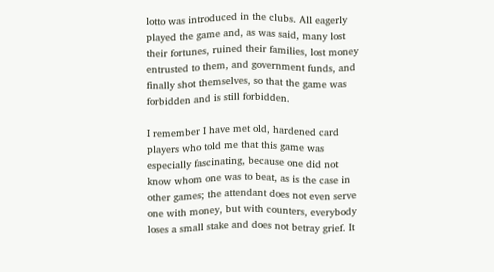lotto was introduced in the clubs. All eagerly played the game and, as was said, many lost their fortunes, ruined their families, lost money entrusted to them, and government funds, and finally shot themselves, so that the game was forbidden and is still forbidden.

I remember I have met old, hardened card players who told me that this game was especially fascinating, because one did not know whom one was to beat, as is the case in other games; the attendant does not even serve one with money, but with counters, everybody loses a small stake and does not betray grief. It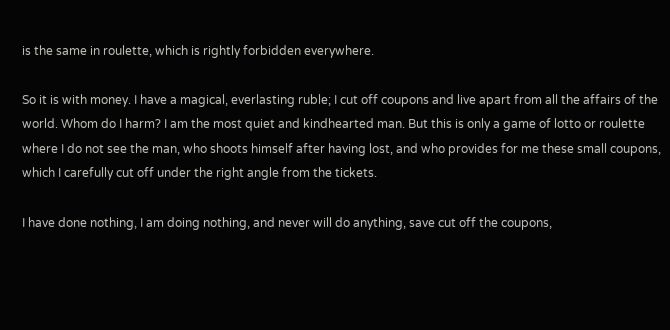is the same in roulette, which is rightly forbidden everywhere.

So it is with money. I have a magical, everlasting ruble; I cut off coupons and live apart from all the affairs of the world. Whom do I harm? I am the most quiet and kindhearted man. But this is only a game of lotto or roulette where I do not see the man, who shoots himself after having lost, and who provides for me these small coupons, which I carefully cut off under the right angle from the tickets.

I have done nothing, I am doing nothing, and never will do anything, save cut off the coupons,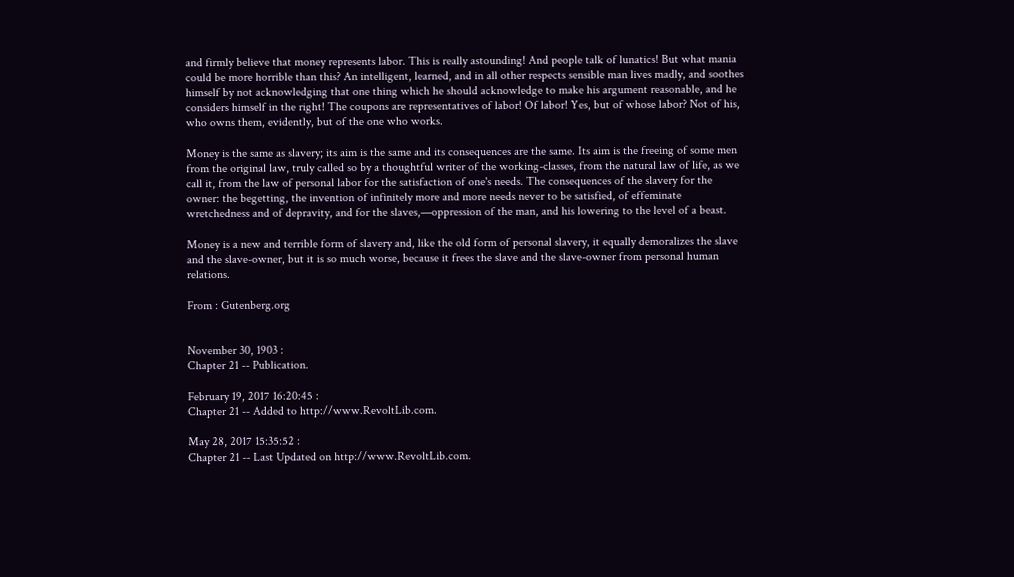and firmly believe that money represents labor. This is really astounding! And people talk of lunatics! But what mania could be more horrible than this? An intelligent, learned, and in all other respects sensible man lives madly, and soothes himself by not acknowledging that one thing which he should acknowledge to make his argument reasonable, and he considers himself in the right! The coupons are representatives of labor! Of labor! Yes, but of whose labor? Not of his, who owns them, evidently, but of the one who works.

Money is the same as slavery; its aim is the same and its consequences are the same. Its aim is the freeing of some men from the original law, truly called so by a thoughtful writer of the working-classes, from the natural law of life, as we call it, from the law of personal labor for the satisfaction of one's needs. The consequences of the slavery for the owner: the begetting, the invention of infinitely more and more needs never to be satisfied, of effeminate wretchedness and of depravity, and for the slaves,—oppression of the man, and his lowering to the level of a beast.

Money is a new and terrible form of slavery and, like the old form of personal slavery, it equally demoralizes the slave and the slave-owner, but it is so much worse, because it frees the slave and the slave-owner from personal human relations.

From : Gutenberg.org


November 30, 1903 :
Chapter 21 -- Publication.

February 19, 2017 16:20:45 :
Chapter 21 -- Added to http://www.RevoltLib.com.

May 28, 2017 15:35:52 :
Chapter 21 -- Last Updated on http://www.RevoltLib.com.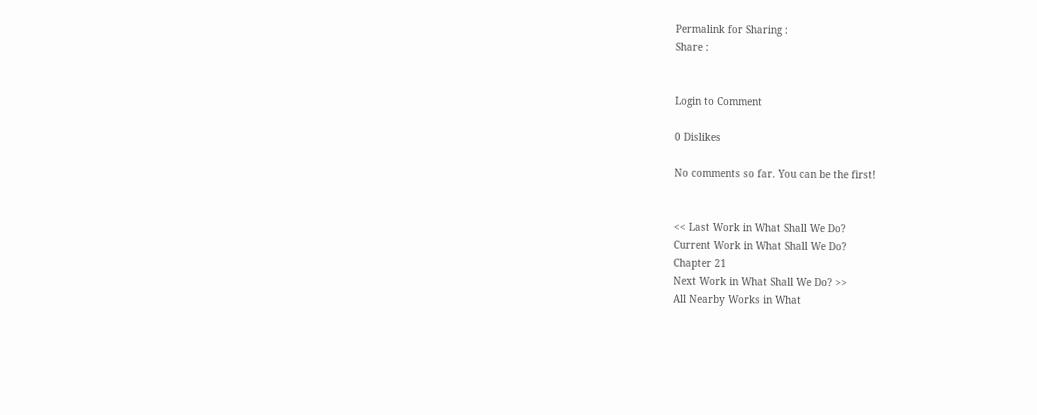Permalink for Sharing :
Share :


Login to Comment

0 Dislikes

No comments so far. You can be the first!


<< Last Work in What Shall We Do?
Current Work in What Shall We Do?
Chapter 21
Next Work in What Shall We Do? >>
All Nearby Works in What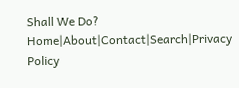Shall We Do?
Home|About|Contact|Search|Privacy Policy